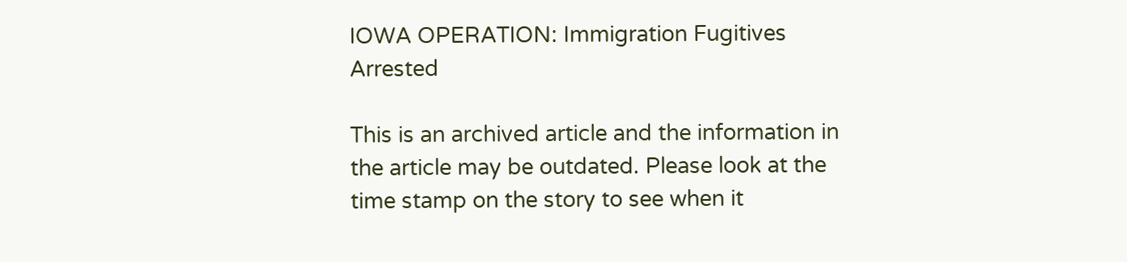IOWA OPERATION: Immigration Fugitives Arrested

This is an archived article and the information in the article may be outdated. Please look at the time stamp on the story to see when it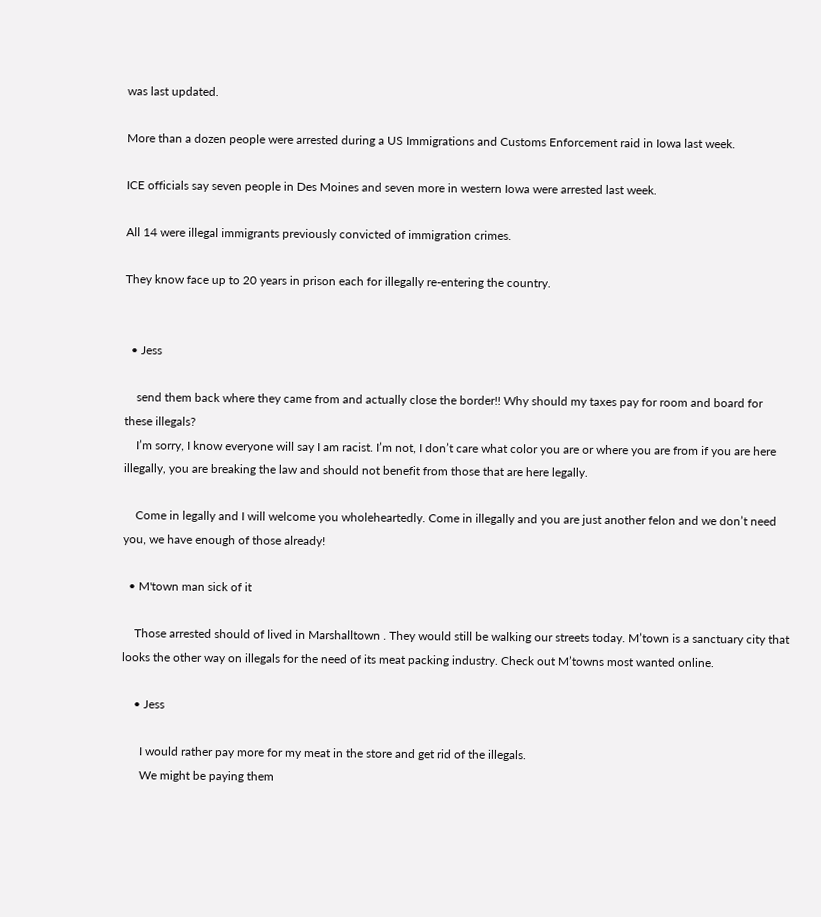was last updated.

More than a dozen people were arrested during a US Immigrations and Customs Enforcement raid in Iowa last week.

ICE officials say seven people in Des Moines and seven more in western Iowa were arrested last week.

All 14 were illegal immigrants previously convicted of immigration crimes.

They know face up to 20 years in prison each for illegally re-entering the country.


  • Jess

    send them back where they came from and actually close the border!! Why should my taxes pay for room and board for these illegals?
    I’m sorry, I know everyone will say I am racist. I’m not, I don’t care what color you are or where you are from if you are here illegally, you are breaking the law and should not benefit from those that are here legally.

    Come in legally and I will welcome you wholeheartedly. Come in illegally and you are just another felon and we don’t need you, we have enough of those already!

  • M'town man sick of it

    Those arrested should of lived in Marshalltown . They would still be walking our streets today. M’town is a sanctuary city that looks the other way on illegals for the need of its meat packing industry. Check out M’towns most wanted online.

    • Jess

      I would rather pay more for my meat in the store and get rid of the illegals.
      We might be paying them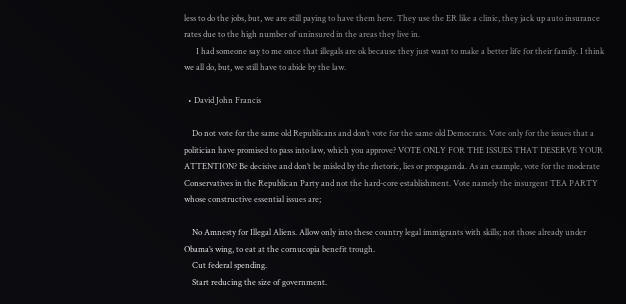less to do the jobs, but, we are still paying to have them here. They use the ER like a clinic, they jack up auto insurance rates due to the high number of uninsured in the areas they live in.
      I had someone say to me once that illegals are ok because they just want to make a better life for their family. I think we all do, but, we still have to abide by the law.

  • David John Francis

    Do not vote for the same old Republicans and don’t vote for the same old Democrats. Vote only for the issues that a politician have promised to pass into law, which you approve? VOTE ONLY FOR THE ISSUES THAT DESERVE YOUR ATTENTION? Be decisive and don’t be misled by the rhetoric, lies or propaganda. As an example, vote for the moderate Conservatives in the Republican Party and not the hard-core establishment. Vote namely the insurgent TEA PARTY whose constructive essential issues are;

    No Amnesty for Illegal Aliens. Allow only into these country legal immigrants with skills; not those already under Obama’s wing, to eat at the cornucopia benefit trough.
    Cut federal spending.
    Start reducing the size of government.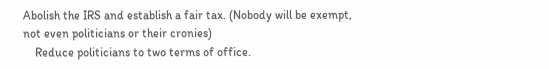Abolish the IRS and establish a fair tax. (Nobody will be exempt, not even politicians or their cronies)
    Reduce politicians to two terms of office.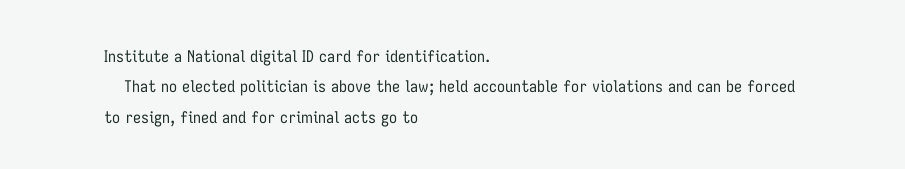Institute a National digital ID card for identification.
    That no elected politician is above the law; held accountable for violations and can be forced to resign, fined and for criminal acts go to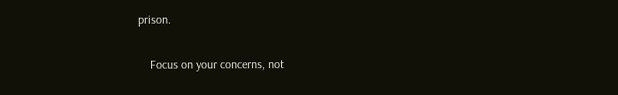prison.

    Focus on your concerns, not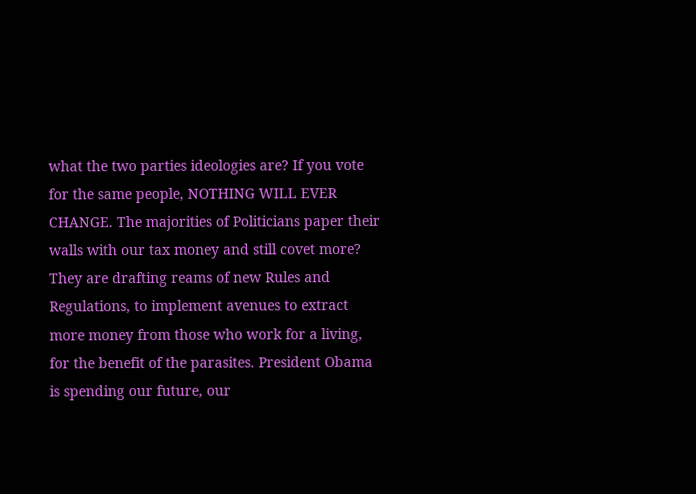what the two parties ideologies are? If you vote for the same people, NOTHING WILL EVER CHANGE. The majorities of Politicians paper their walls with our tax money and still covet more? They are drafting reams of new Rules and Regulations, to implement avenues to extract more money from those who work for a living, for the benefit of the parasites. President Obama is spending our future, our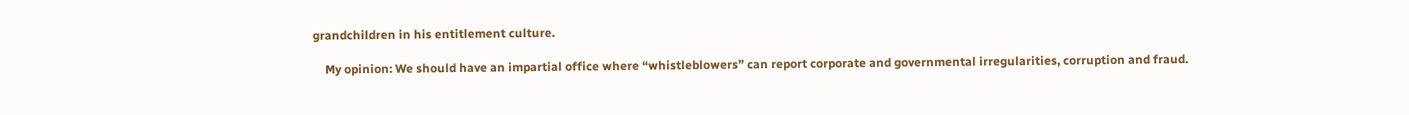grandchildren in his entitlement culture.

    My opinion: We should have an impartial office where “whistleblowers” can report corporate and governmental irregularities, corruption and fraud.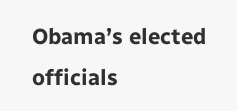Obama’s elected officials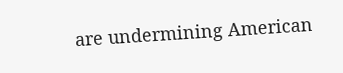are undermining American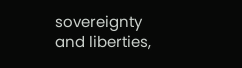sovereignty and liberties,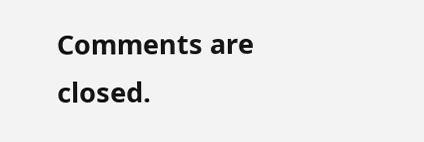Comments are closed.